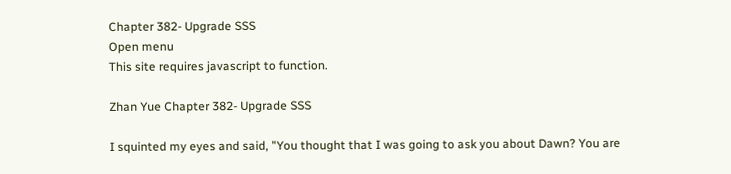Chapter 382- Upgrade SSS
Open menu
This site requires javascript to function.

Zhan Yue Chapter 382- Upgrade SSS

I squinted my eyes and said, "You thought that I was going to ask you about Dawn? You are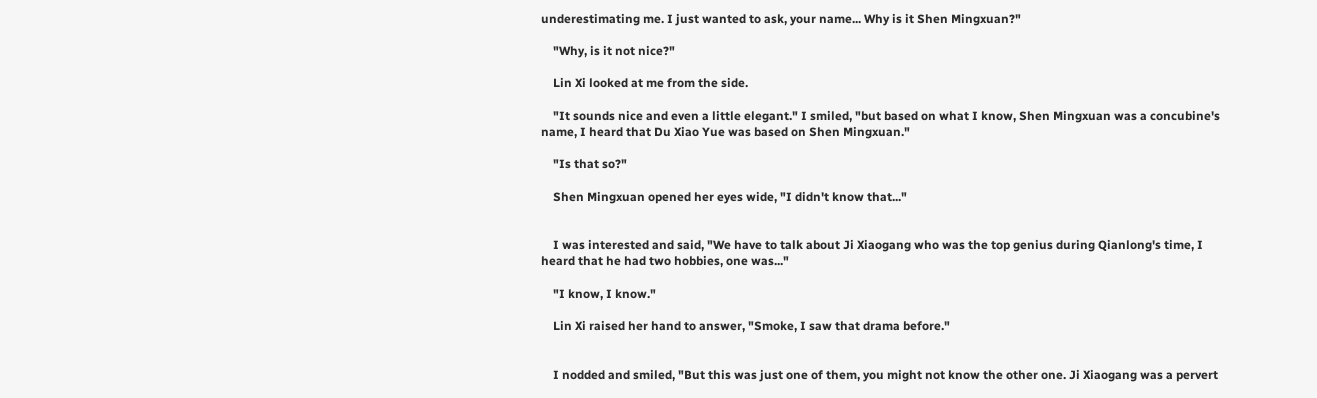underestimating me. I just wanted to ask, your name... Why is it Shen Mingxuan?"

    "Why, is it not nice?"

    Lin Xi looked at me from the side.

    "It sounds nice and even a little elegant." I smiled, "but based on what I know, Shen Mingxuan was a concubine's name, I heard that Du Xiao Yue was based on Shen Mingxuan."

    "Is that so?"

    Shen Mingxuan opened her eyes wide, "I didn't know that..."


    I was interested and said, "We have to talk about Ji Xiaogang who was the top genius during Qianlong's time, I heard that he had two hobbies, one was..."

    "I know, I know."

    Lin Xi raised her hand to answer, "Smoke, I saw that drama before."


    I nodded and smiled, "But this was just one of them, you might not know the other one. Ji Xiaogang was a pervert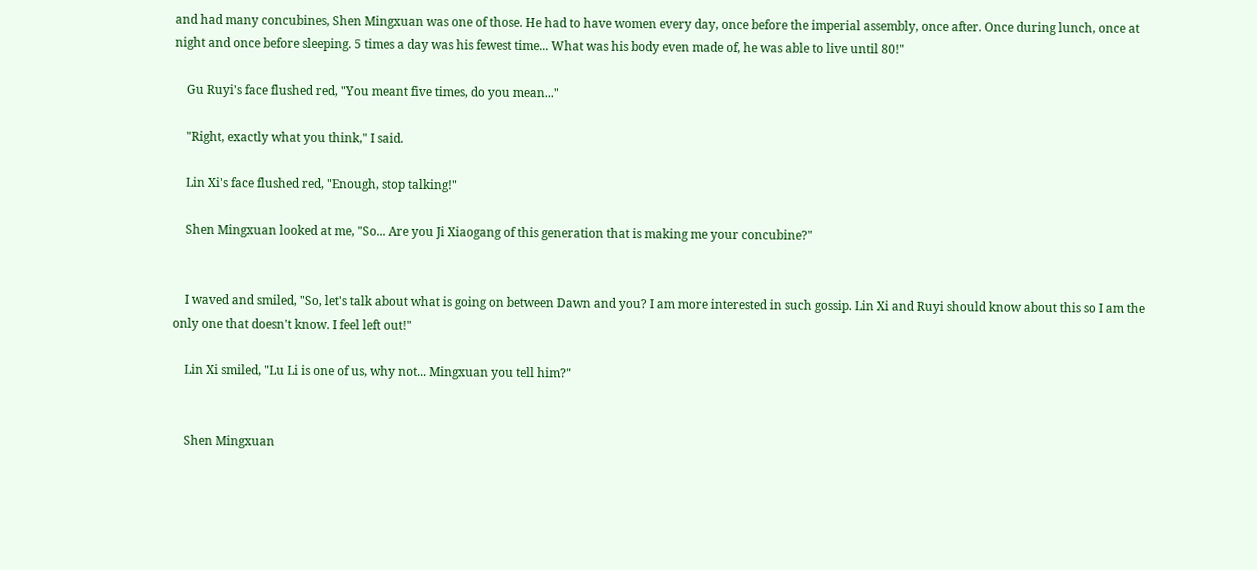and had many concubines, Shen Mingxuan was one of those. He had to have women every day, once before the imperial assembly, once after. Once during lunch, once at night and once before sleeping. 5 times a day was his fewest time... What was his body even made of, he was able to live until 80!"

    Gu Ruyi's face flushed red, "You meant five times, do you mean..."

    "Right, exactly what you think," I said.

    Lin Xi's face flushed red, "Enough, stop talking!"

    Shen Mingxuan looked at me, "So... Are you Ji Xiaogang of this generation that is making me your concubine?"


    I waved and smiled, "So, let's talk about what is going on between Dawn and you? I am more interested in such gossip. Lin Xi and Ruyi should know about this so I am the only one that doesn't know. I feel left out!"

    Lin Xi smiled, "Lu Li is one of us, why not... Mingxuan you tell him?"


    Shen Mingxuan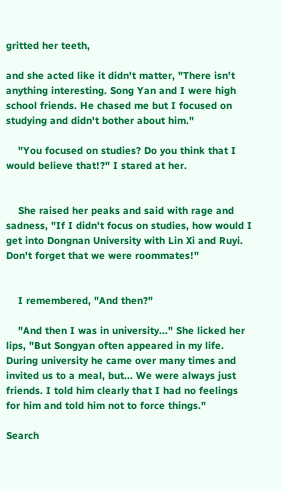gritted her teeth,

and she acted like it didn't matter, "There isn't anything interesting. Song Yan and I were high school friends. He chased me but I focused on studying and didn't bother about him."

    "You focused on studies? Do you think that I would believe that!?" I stared at her.


    She raised her peaks and said with rage and sadness, "If I didn't focus on studies, how would I get into Dongnan University with Lin Xi and Ruyi. Don't forget that we were roommates!"


    I remembered, "And then?"

    "And then I was in university..." She licked her lips, "But Songyan often appeared in my life. During university he came over many times and invited us to a meal, but... We were always just friends. I told him clearly that I had no feelings for him and told him not to force things."

Search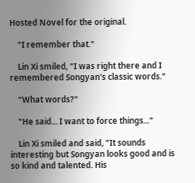Hosted Novel for the original.

    "I remember that."

    Lin Xi smiled, "I was right there and I remembered Songyan's classic words."

    "What words?"

    "He said... I want to force things..."

    Lin Xi smiled and said, "It sounds interesting but Songyan looks good and is so kind and talented. His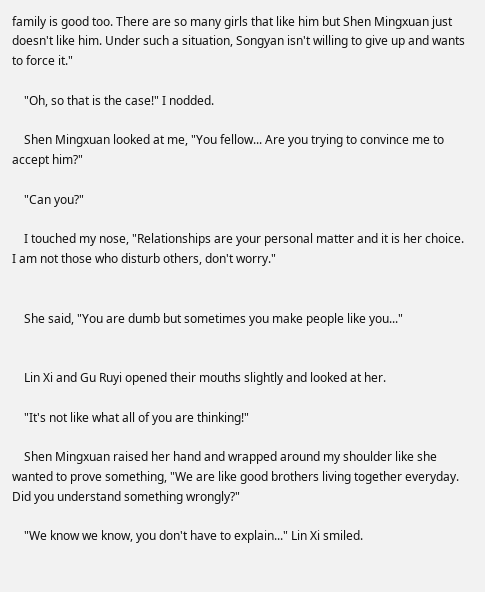family is good too. There are so many girls that like him but Shen Mingxuan just doesn't like him. Under such a situation, Songyan isn't willing to give up and wants to force it."

    "Oh, so that is the case!" I nodded.

    Shen Mingxuan looked at me, "You fellow... Are you trying to convince me to accept him?"

    "Can you?"

    I touched my nose, "Relationships are your personal matter and it is her choice. I am not those who disturb others, don't worry."


    She said, "You are dumb but sometimes you make people like you..."


    Lin Xi and Gu Ruyi opened their mouths slightly and looked at her.

    "It's not like what all of you are thinking!"

    Shen Mingxuan raised her hand and wrapped around my shoulder like she wanted to prove something, "We are like good brothers living together everyday. Did you understand something wrongly?"

    "We know we know, you don't have to explain..." Lin Xi smiled.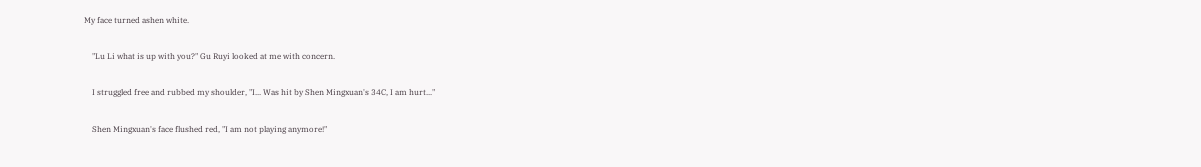My face turned ashen white.

    "Lu Li what is up with you?" Gu Ruyi looked at me with concern.

    I struggled free and rubbed my shoulder, "I... Was hit by Shen Mingxuan's 34C, I am hurt..."

    Shen Mingxuan's face flushed red, "I am not playing anymore!"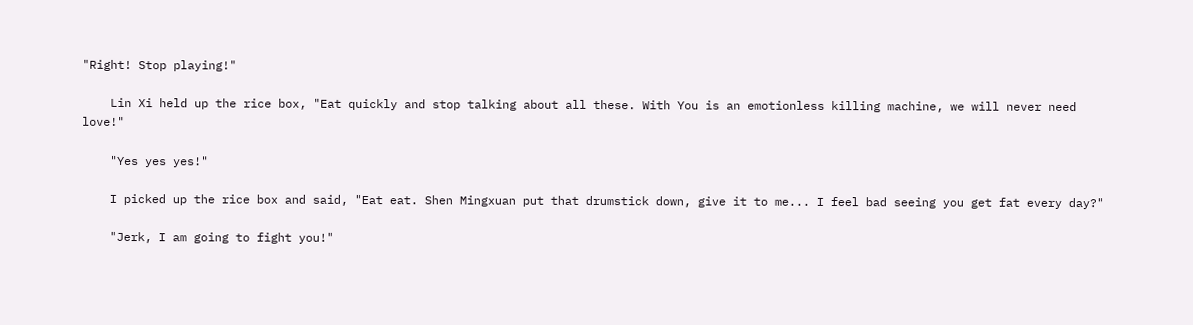"Right! Stop playing!"

    Lin Xi held up the rice box, "Eat quickly and stop talking about all these. With You is an emotionless killing machine, we will never need love!"

    "Yes yes yes!"

    I picked up the rice box and said, "Eat eat. Shen Mingxuan put that drumstick down, give it to me... I feel bad seeing you get fat every day?"

    "Jerk, I am going to fight you!"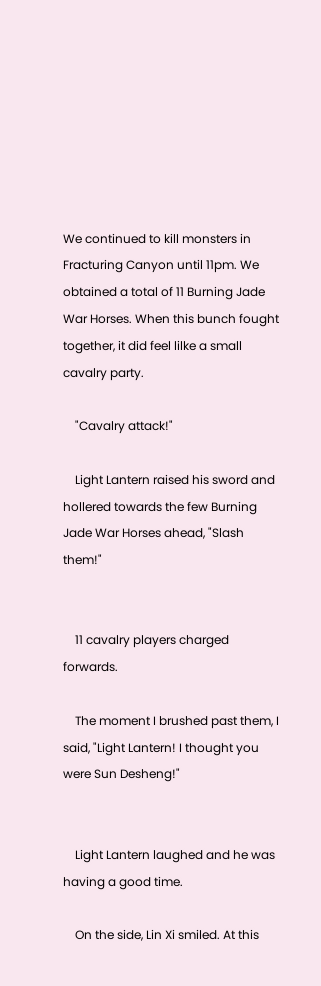We continued to kill monsters in Fracturing Canyon until 11pm. We obtained a total of 11 Burning Jade War Horses. When this bunch fought together, it did feel lilke a small cavalry party.

    "Cavalry attack!"

    Light Lantern raised his sword and hollered towards the few Burning Jade War Horses ahead, "Slash them!"


    11 cavalry players charged forwards.

    The moment I brushed past them, I said, "Light Lantern! I thought you were Sun Desheng!"


    Light Lantern laughed and he was having a good time.

    On the side, Lin Xi smiled. At this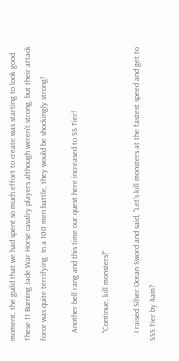moment, the guild that we had spent so much effort to create was starting to look good. These 11 Burning Jade War Horse cavalry players although weren't strong, but their attack force was quite terrifying. In a 100 men battle, they would be shockingly strong!

    Another bell rang and this time our quest here increased to SS Tier!

    "Continue, kill monsters!"

    I raised Silver Ocean Sword and said, "Let's kill monsters at the fastest speed and get to SSS Tier by 4am?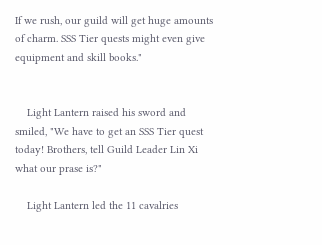If we rush, our guild will get huge amounts of charm. SSS Tier quests might even give equipment and skill books."


    Light Lantern raised his sword and smiled, "We have to get an SSS Tier quest today! Brothers, tell Guild Leader Lin Xi what our prase is?"

    Light Lantern led the 11 cavalries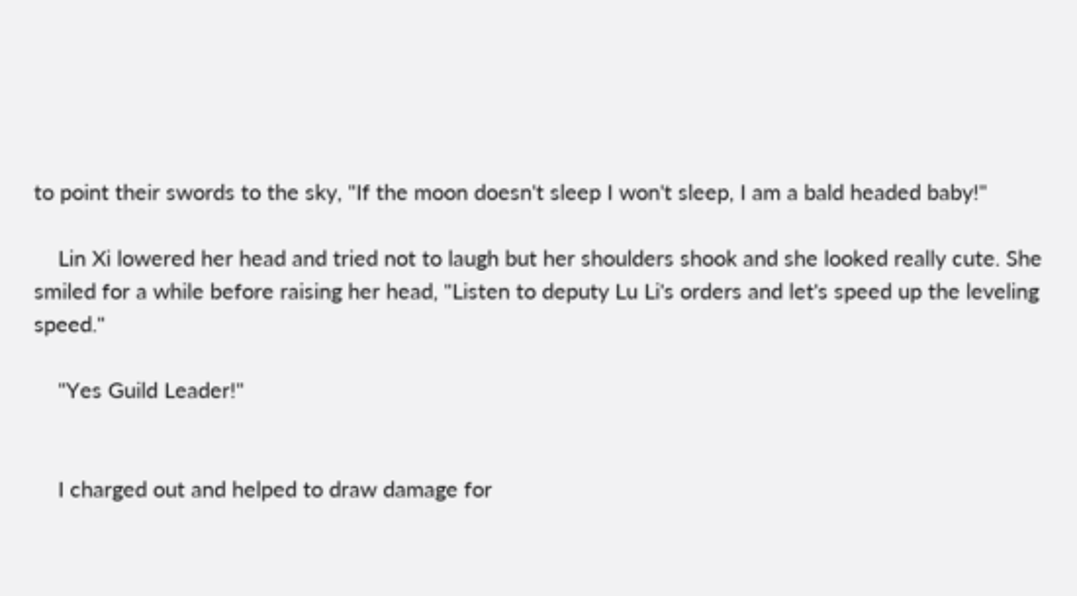to point their swords to the sky, "If the moon doesn't sleep I won't sleep, I am a bald headed baby!"

    Lin Xi lowered her head and tried not to laugh but her shoulders shook and she looked really cute. She smiled for a while before raising her head, "Listen to deputy Lu Li's orders and let's speed up the leveling speed."

    "Yes Guild Leader!"


    I charged out and helped to draw damage for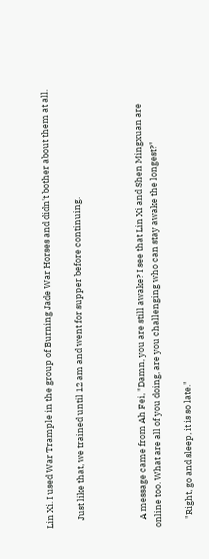Lin Xi. I used War Trample in the group of Burning Jade War Horses and didn't bother about them at all.

    Just like that, we trained until 12 am and went for supper before continuing.



    A message came from Ah Fei, "Damn, you are still awake? I see that Lin Xi and Shen Mingxuan are online too. What are all of you doing, are you challenging who can stay awake the longest?"

    "Right, go and sleep, it is so late."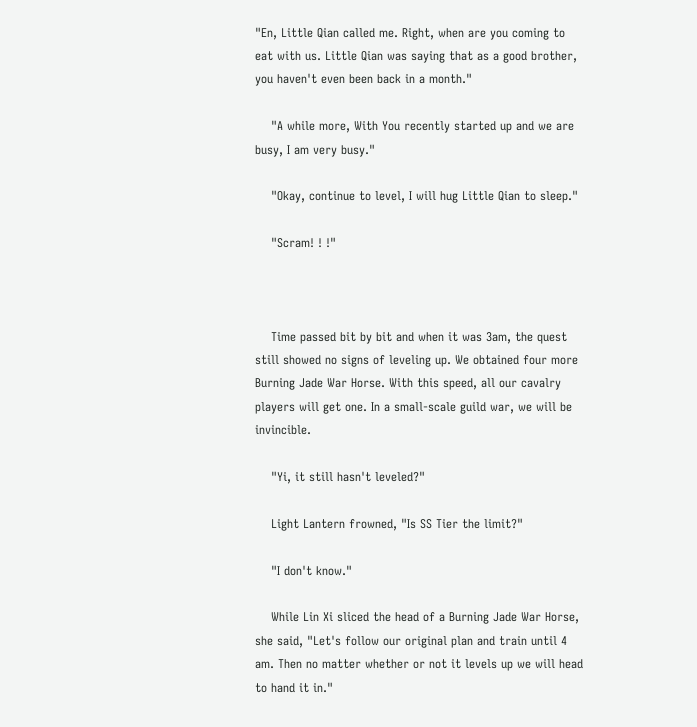"En, Little Qian called me. Right, when are you coming to eat with us. Little Qian was saying that as a good brother, you haven't even been back in a month."

    "A while more, With You recently started up and we are busy, I am very busy."

    "Okay, continue to level, I will hug Little Qian to sleep."

    "Scram! ! !"



    Time passed bit by bit and when it was 3am, the quest still showed no signs of leveling up. We obtained four more Burning Jade War Horse. With this speed, all our cavalry players will get one. In a small-scale guild war, we will be invincible.

    "Yi, it still hasn't leveled?"

    Light Lantern frowned, "Is SS Tier the limit?"

    "I don't know."

    While Lin Xi sliced the head of a Burning Jade War Horse, she said, "Let's follow our original plan and train until 4 am. Then no matter whether or not it levels up we will head to hand it in."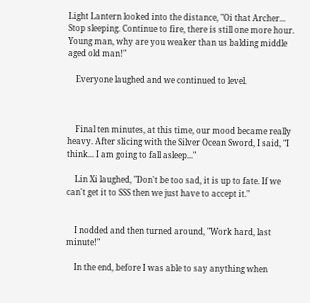Light Lantern looked into the distance, "Oi that Archer... Stop sleeping. Continue to fire, there is still one more hour. Young man, why are you weaker than us balding middle aged old man!"

    Everyone laughed and we continued to level.



    Final ten minutes, at this time, our mood became really heavy. After slicing with the Silver Ocean Sword, I said, "I think... I am going to fall asleep..."

    Lin Xi laughed, "Don't be too sad, it is up to fate. If we can't get it to SSS then we just have to accept it."


    I nodded and then turned around, "Work hard, last minute!"

    In the end, before I was able to say anything when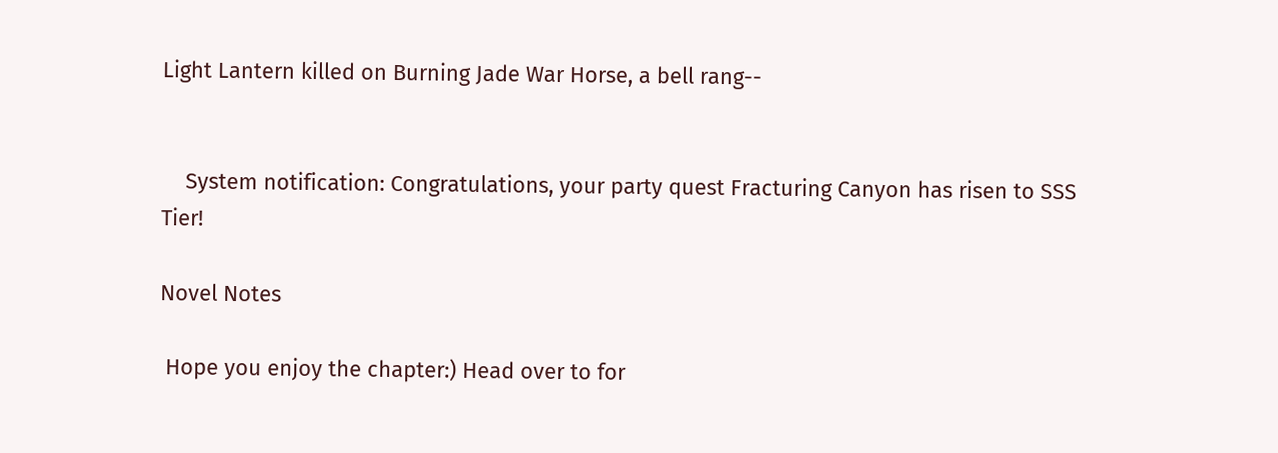Light Lantern killed on Burning Jade War Horse, a bell rang--


    System notification: Congratulations, your party quest Fracturing Canyon has risen to SSS Tier!

Novel Notes

 Hope you enjoy the chapter:) Head over to for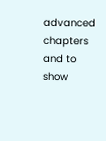advanced chapters and to show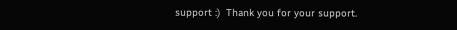support :)  Thank you for your support.